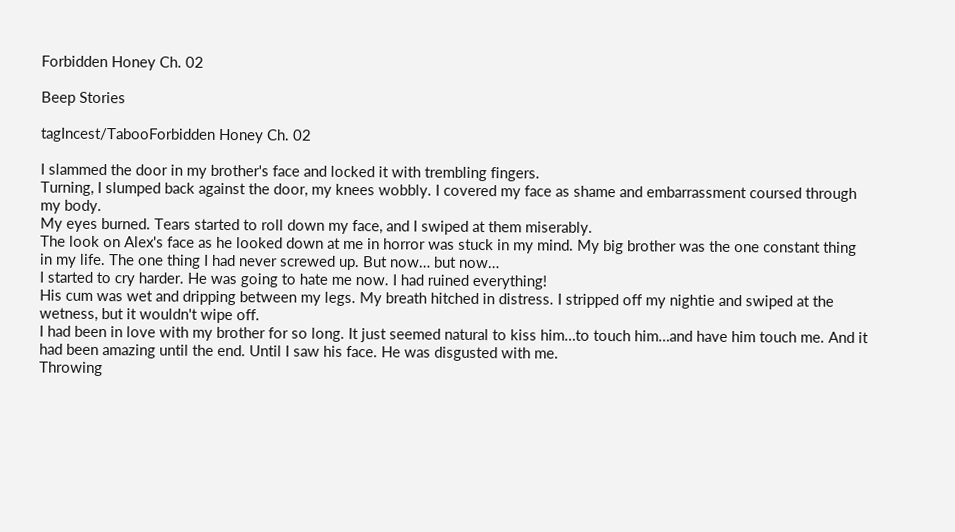Forbidden Honey Ch. 02

Beep Stories

tagIncest/TabooForbidden Honey Ch. 02

I slammed the door in my brother's face and locked it with trembling fingers.
Turning, I slumped back against the door, my knees wobbly. I covered my face as shame and embarrassment coursed through my body.
My eyes burned. Tears started to roll down my face, and I swiped at them miserably.
The look on Alex's face as he looked down at me in horror was stuck in my mind. My big brother was the one constant thing in my life. The one thing I had never screwed up. But now… but now…
I started to cry harder. He was going to hate me now. I had ruined everything!
His cum was wet and dripping between my legs. My breath hitched in distress. I stripped off my nightie and swiped at the wetness, but it wouldn't wipe off.
I had been in love with my brother for so long. It just seemed natural to kiss him…to touch him…and have him touch me. And it had been amazing until the end. Until I saw his face. He was disgusted with me.
Throwing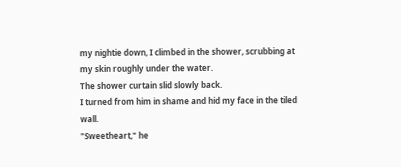my nightie down, I climbed in the shower, scrubbing at my skin roughly under the water.
The shower curtain slid slowly back.
I turned from him in shame and hid my face in the tiled wall.
"Sweetheart," he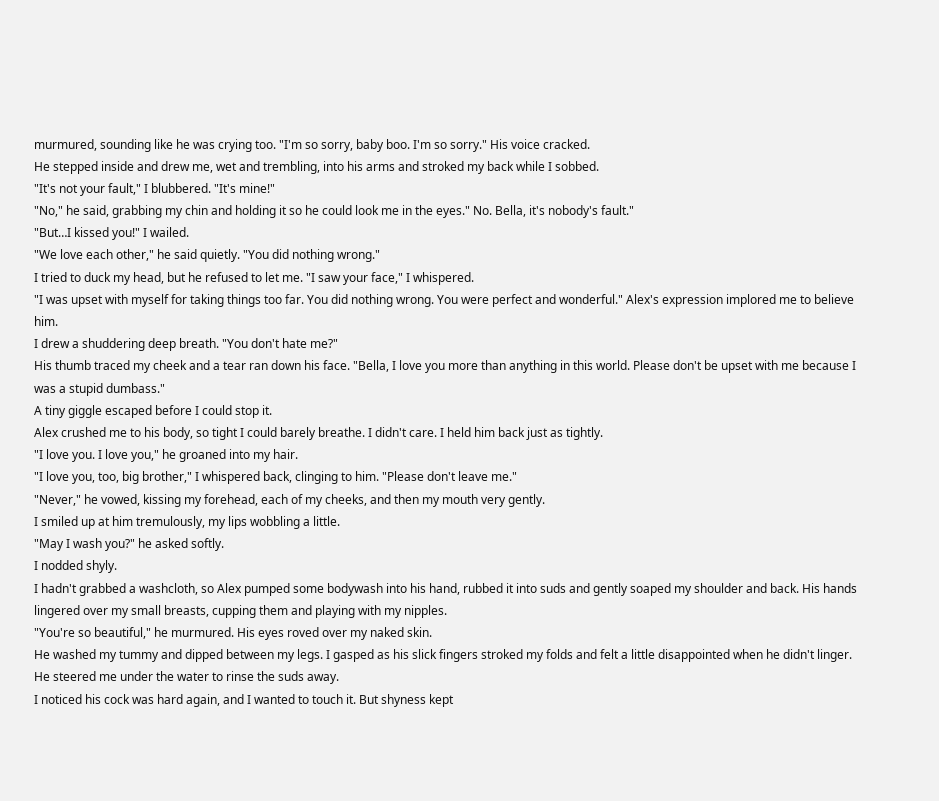murmured, sounding like he was crying too. "I'm so sorry, baby boo. I'm so sorry." His voice cracked.
He stepped inside and drew me, wet and trembling, into his arms and stroked my back while I sobbed.
"It's not your fault," I blubbered. "It's mine!"
"No," he said, grabbing my chin and holding it so he could look me in the eyes." No. Bella, it's nobody's fault."
"But…I kissed you!" I wailed.
"We love each other," he said quietly. "You did nothing wrong."
I tried to duck my head, but he refused to let me. "I saw your face," I whispered.
"I was upset with myself for taking things too far. You did nothing wrong. You were perfect and wonderful." Alex's expression implored me to believe him.
I drew a shuddering deep breath. "You don't hate me?"
His thumb traced my cheek and a tear ran down his face. "Bella, I love you more than anything in this world. Please don't be upset with me because I was a stupid dumbass."
A tiny giggle escaped before I could stop it.
Alex crushed me to his body, so tight I could barely breathe. I didn't care. I held him back just as tightly.
"I love you. I love you," he groaned into my hair.
"I love you, too, big brother," I whispered back, clinging to him. "Please don't leave me."
"Never," he vowed, kissing my forehead, each of my cheeks, and then my mouth very gently.
I smiled up at him tremulously, my lips wobbling a little.
"May I wash you?" he asked softly.
I nodded shyly.
I hadn't grabbed a washcloth, so Alex pumped some bodywash into his hand, rubbed it into suds and gently soaped my shoulder and back. His hands lingered over my small breasts, cupping them and playing with my nipples.
"You're so beautiful," he murmured. His eyes roved over my naked skin.
He washed my tummy and dipped between my legs. I gasped as his slick fingers stroked my folds and felt a little disappointed when he didn't linger. He steered me under the water to rinse the suds away.
I noticed his cock was hard again, and I wanted to touch it. But shyness kept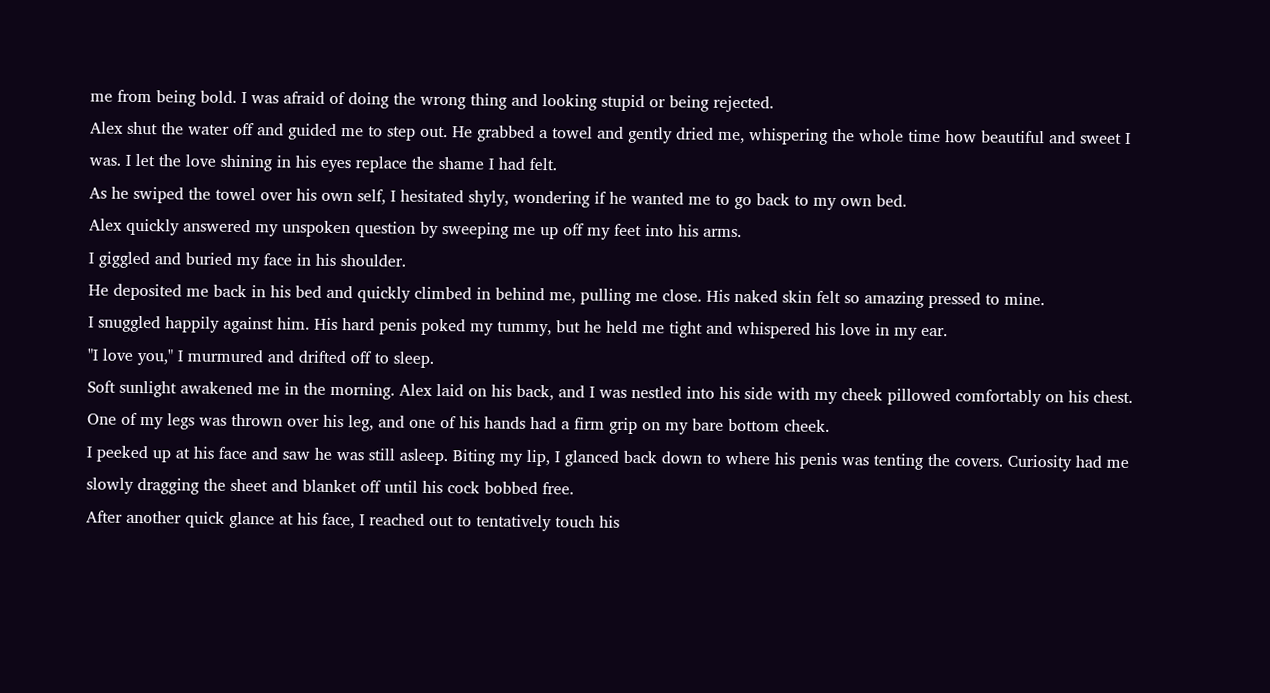me from being bold. I was afraid of doing the wrong thing and looking stupid or being rejected.
Alex shut the water off and guided me to step out. He grabbed a towel and gently dried me, whispering the whole time how beautiful and sweet I was. I let the love shining in his eyes replace the shame I had felt.
As he swiped the towel over his own self, I hesitated shyly, wondering if he wanted me to go back to my own bed.
Alex quickly answered my unspoken question by sweeping me up off my feet into his arms.
I giggled and buried my face in his shoulder.
He deposited me back in his bed and quickly climbed in behind me, pulling me close. His naked skin felt so amazing pressed to mine.
I snuggled happily against him. His hard penis poked my tummy, but he held me tight and whispered his love in my ear.
"I love you," I murmured and drifted off to sleep.
Soft sunlight awakened me in the morning. Alex laid on his back, and I was nestled into his side with my cheek pillowed comfortably on his chest. One of my legs was thrown over his leg, and one of his hands had a firm grip on my bare bottom cheek.
I peeked up at his face and saw he was still asleep. Biting my lip, I glanced back down to where his penis was tenting the covers. Curiosity had me slowly dragging the sheet and blanket off until his cock bobbed free.
After another quick glance at his face, I reached out to tentatively touch his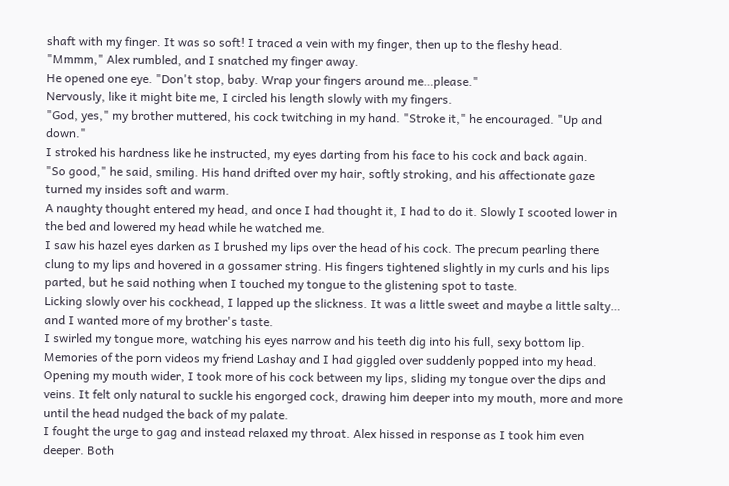shaft with my finger. It was so soft! I traced a vein with my finger, then up to the fleshy head.
"Mmmm," Alex rumbled, and I snatched my finger away.
He opened one eye. "Don't stop, baby. Wrap your fingers around me…please."
Nervously, like it might bite me, I circled his length slowly with my fingers.
"God, yes," my brother muttered, his cock twitching in my hand. "Stroke it," he encouraged. "Up and down."
I stroked his hardness like he instructed, my eyes darting from his face to his cock and back again.
"So good," he said, smiling. His hand drifted over my hair, softly stroking, and his affectionate gaze turned my insides soft and warm.
A naughty thought entered my head, and once I had thought it, I had to do it. Slowly I scooted lower in the bed and lowered my head while he watched me.
I saw his hazel eyes darken as I brushed my lips over the head of his cock. The precum pearling there clung to my lips and hovered in a gossamer string. His fingers tightened slightly in my curls and his lips parted, but he said nothing when I touched my tongue to the glistening spot to taste.
Licking slowly over his cockhead, I lapped up the slickness. It was a little sweet and maybe a little salty… and I wanted more of my brother's taste.
I swirled my tongue more, watching his eyes narrow and his teeth dig into his full, sexy bottom lip. Memories of the porn videos my friend Lashay and I had giggled over suddenly popped into my head.
Opening my mouth wider, I took more of his cock between my lips, sliding my tongue over the dips and veins. It felt only natural to suckle his engorged cock, drawing him deeper into my mouth, more and more until the head nudged the back of my palate.
I fought the urge to gag and instead relaxed my throat. Alex hissed in response as I took him even deeper. Both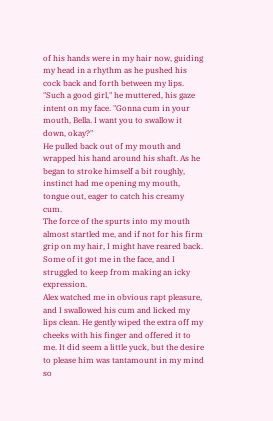of his hands were in my hair now, guiding my head in a rhythm as he pushed his cock back and forth between my lips.
"Such a good girl," he muttered, his gaze intent on my face. "Gonna cum in your mouth, Bella. I want you to swallow it down, okay?"
He pulled back out of my mouth and wrapped his hand around his shaft. As he began to stroke himself a bit roughly, instinct had me opening my mouth, tongue out, eager to catch his creamy cum.
The force of the spurts into my mouth almost startled me, and if not for his firm grip on my hair, I might have reared back. Some of it got me in the face, and I struggled to keep from making an icky expression.
Alex watched me in obvious rapt pleasure, and I swallowed his cum and licked my lips clean. He gently wiped the extra off my cheeks with his finger and offered it to me. It did seem a little yuck, but the desire to please him was tantamount in my mind so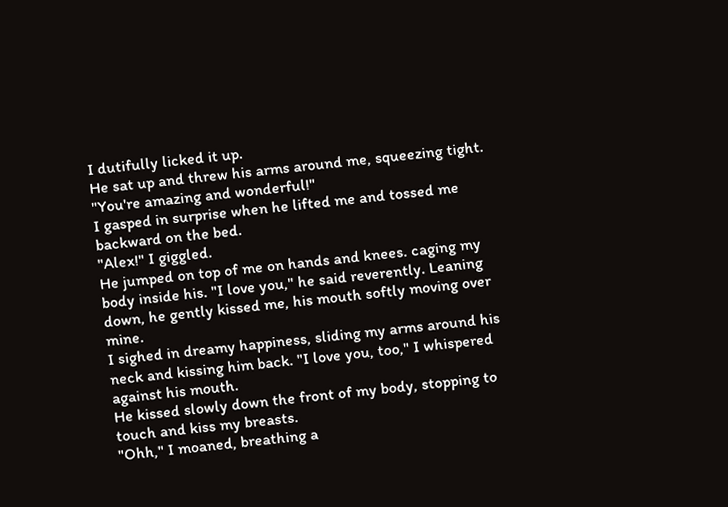I dutifully licked it up.
He sat up and threw his arms around me, squeezing tight. "You're amazing and wonderful!"
I gasped in surprise when he lifted me and tossed me backward on the bed.
"Alex!" I giggled.
He jumped on top of me on hands and knees. caging my body inside his. "I love you," he said reverently. Leaning down, he gently kissed me, his mouth softly moving over mine.
I sighed in dreamy happiness, sliding my arms around his neck and kissing him back. "I love you, too," I whispered against his mouth.
He kissed slowly down the front of my body, stopping to touch and kiss my breasts.
"Ohh," I moaned, breathing a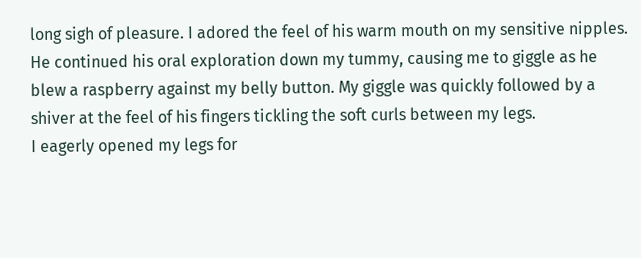long sigh of pleasure. I adored the feel of his warm mouth on my sensitive nipples.
He continued his oral exploration down my tummy, causing me to giggle as he blew a raspberry against my belly button. My giggle was quickly followed by a shiver at the feel of his fingers tickling the soft curls between my legs.
I eagerly opened my legs for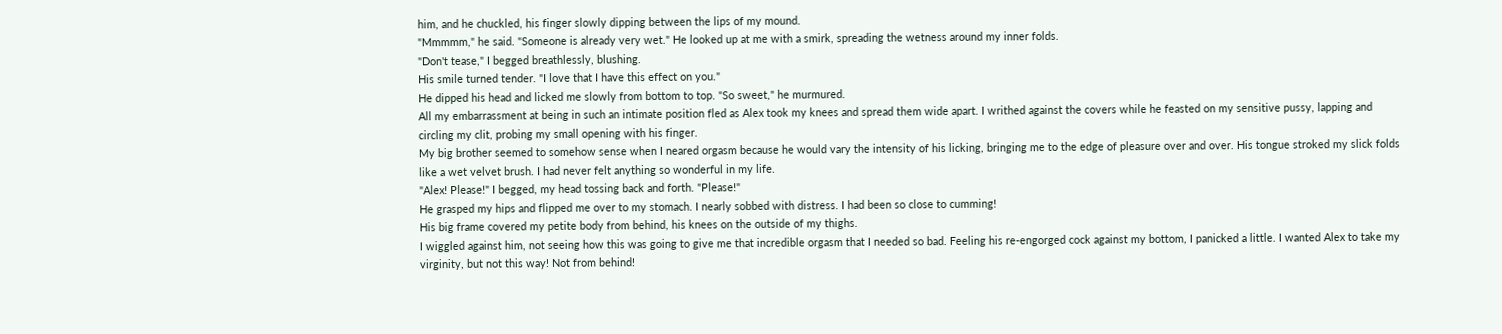him, and he chuckled, his finger slowly dipping between the lips of my mound.
"Mmmmm," he said. "Someone is already very wet." He looked up at me with a smirk, spreading the wetness around my inner folds.
"Don't tease," I begged breathlessly, blushing.
His smile turned tender. "I love that I have this effect on you."
He dipped his head and licked me slowly from bottom to top. "So sweet," he murmured.
All my embarrassment at being in such an intimate position fled as Alex took my knees and spread them wide apart. I writhed against the covers while he feasted on my sensitive pussy, lapping and circling my clit, probing my small opening with his finger.
My big brother seemed to somehow sense when I neared orgasm because he would vary the intensity of his licking, bringing me to the edge of pleasure over and over. His tongue stroked my slick folds like a wet velvet brush. I had never felt anything so wonderful in my life.
"Alex! Please!" I begged, my head tossing back and forth. "Please!"
He grasped my hips and flipped me over to my stomach. I nearly sobbed with distress. I had been so close to cumming!
His big frame covered my petite body from behind, his knees on the outside of my thighs.
I wiggled against him, not seeing how this was going to give me that incredible orgasm that I needed so bad. Feeling his re-engorged cock against my bottom, I panicked a little. I wanted Alex to take my virginity, but not this way! Not from behind!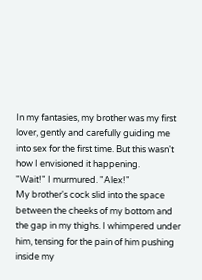In my fantasies, my brother was my first lover, gently and carefully guiding me into sex for the first time. But this wasn't how I envisioned it happening.
"Wait!" I murmured. "Alex!"
My brother's cock slid into the space between the cheeks of my bottom and the gap in my thighs. I whimpered under him, tensing for the pain of him pushing inside my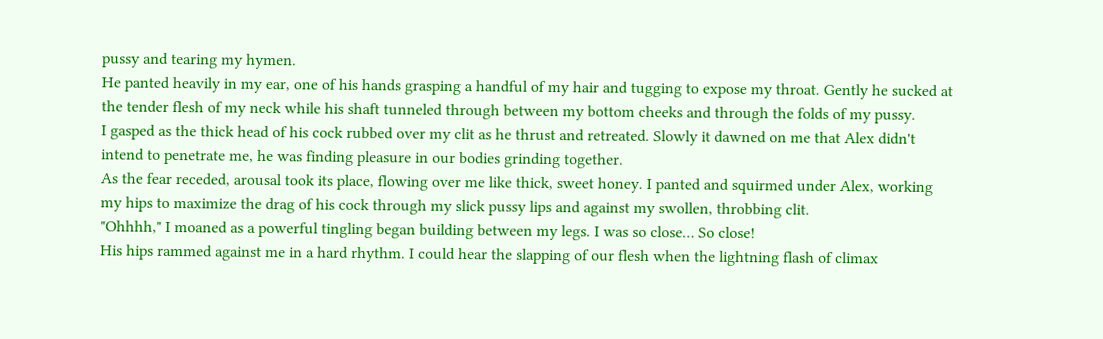pussy and tearing my hymen.
He panted heavily in my ear, one of his hands grasping a handful of my hair and tugging to expose my throat. Gently he sucked at the tender flesh of my neck while his shaft tunneled through between my bottom cheeks and through the folds of my pussy.
I gasped as the thick head of his cock rubbed over my clit as he thrust and retreated. Slowly it dawned on me that Alex didn't intend to penetrate me, he was finding pleasure in our bodies grinding together.
As the fear receded, arousal took its place, flowing over me like thick, sweet honey. I panted and squirmed under Alex, working my hips to maximize the drag of his cock through my slick pussy lips and against my swollen, throbbing clit.
"Ohhhh," I moaned as a powerful tingling began building between my legs. I was so close… So close!
His hips rammed against me in a hard rhythm. I could hear the slapping of our flesh when the lightning flash of climax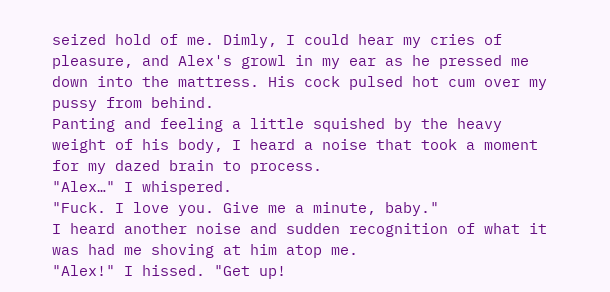seized hold of me. Dimly, I could hear my cries of pleasure, and Alex's growl in my ear as he pressed me down into the mattress. His cock pulsed hot cum over my pussy from behind.
Panting and feeling a little squished by the heavy weight of his body, I heard a noise that took a moment for my dazed brain to process.
"Alex…" I whispered.
"Fuck. I love you. Give me a minute, baby."
I heard another noise and sudden recognition of what it was had me shoving at him atop me.
"Alex!" I hissed. "Get up!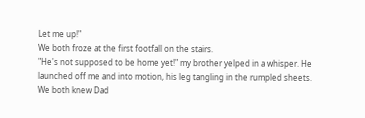Let me up!"
We both froze at the first footfall on the stairs.
"He's not supposed to be home yet!" my brother yelped in a whisper. He launched off me and into motion, his leg tangling in the rumpled sheets.
We both knew Dad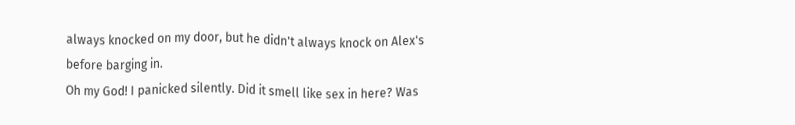always knocked on my door, but he didn't always knock on Alex's before barging in.
Oh my God! I panicked silently. Did it smell like sex in here? Was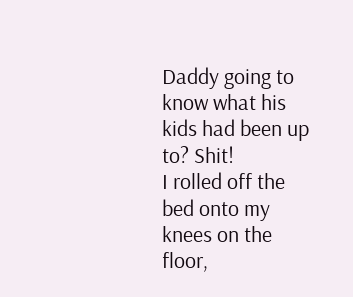Daddy going to know what his kids had been up to? Shit!
I rolled off the bed onto my knees on the floor,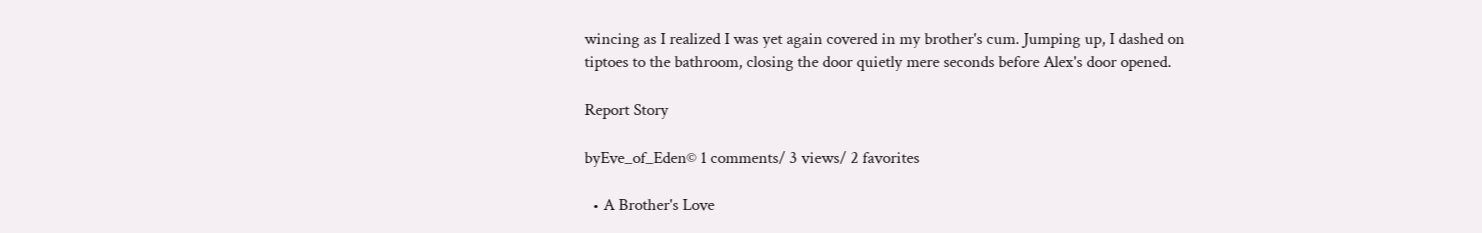wincing as I realized I was yet again covered in my brother's cum. Jumping up, I dashed on tiptoes to the bathroom, closing the door quietly mere seconds before Alex's door opened.

Report Story

byEve_of_Eden© 1 comments/ 3 views/ 2 favorites

  • A Brother's Love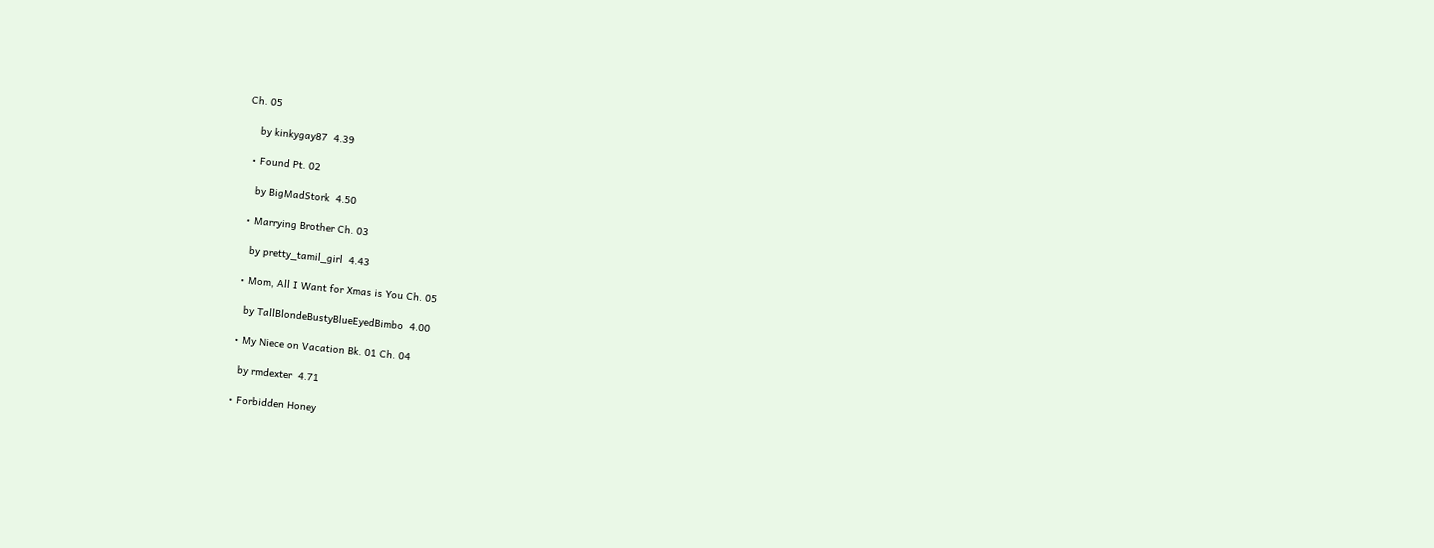Ch. 05

    by kinkygay87  4.39

  • Found Pt. 02

    by BigMadStork  4.50

  • Marrying Brother Ch. 03

    by pretty_tamil_girl  4.43

  • Mom, All I Want for Xmas is You Ch. 05

    by TallBlondeBustyBlueEyedBimbo  4.00

  • My Niece on Vacation Bk. 01 Ch. 04

    by rmdexter  4.71

  • Forbidden Honey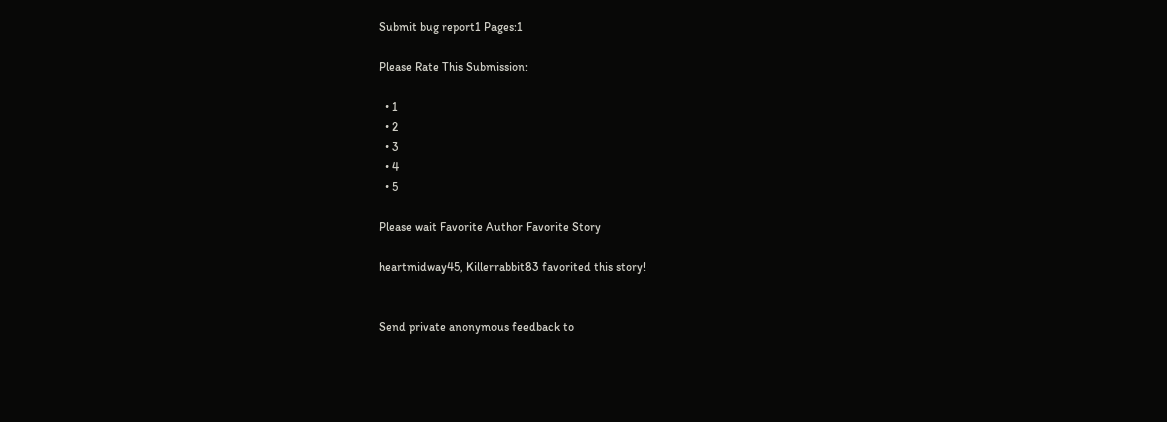Submit bug report1 Pages:1

Please Rate This Submission:

  • 1
  • 2
  • 3
  • 4
  • 5

Please wait Favorite Author Favorite Story

heartmidway45, Killerrabbit83 favorited this story!


Send private anonymous feedback to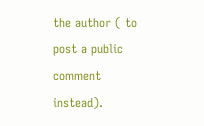the author ( to post a public comment instead).